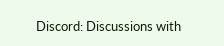Discord: Discussions with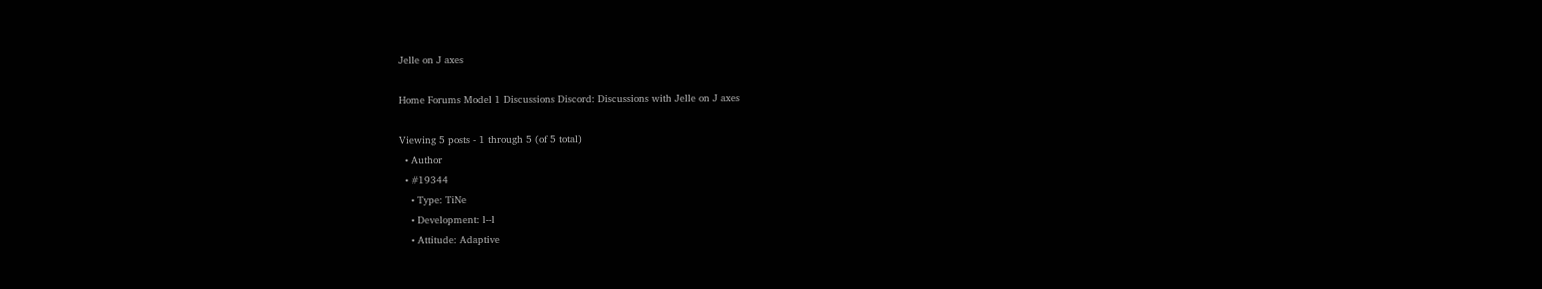Jelle on J axes

Home Forums Model 1 Discussions Discord: Discussions with Jelle on J axes

Viewing 5 posts - 1 through 5 (of 5 total)
  • Author
  • #19344
    • Type: TiNe
    • Development: l--l
    • Attitude: Adaptive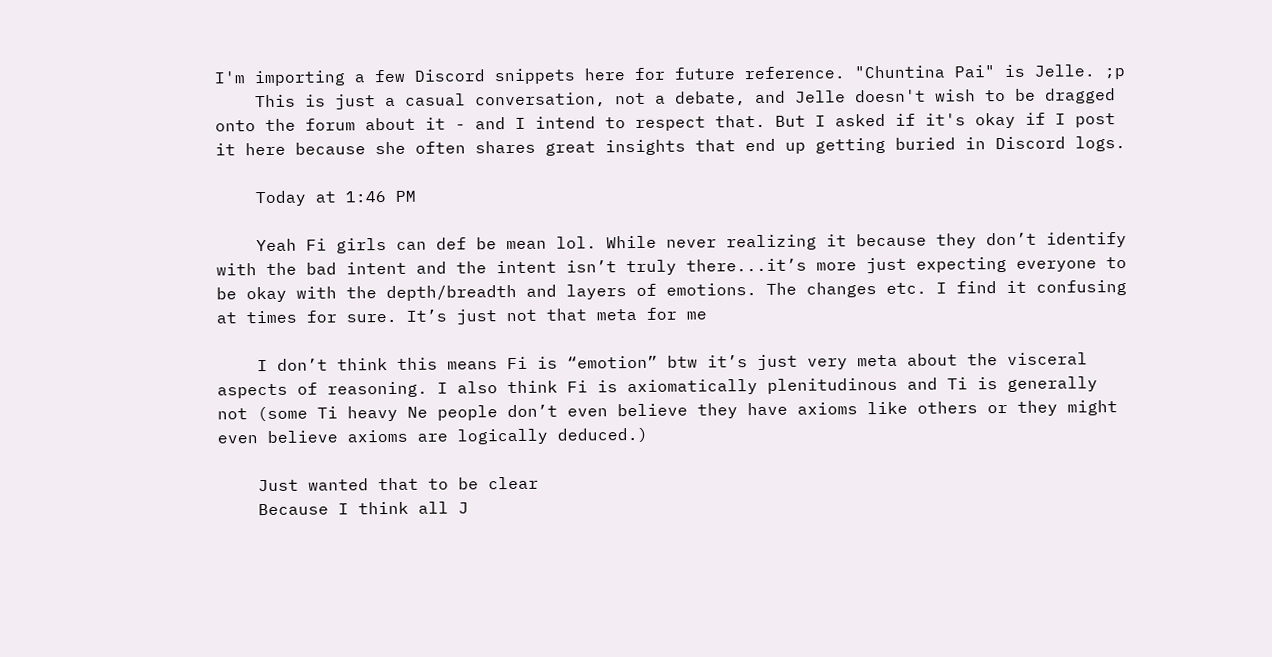I'm importing a few Discord snippets here for future reference. "Chuntina Pai" is Jelle. ;p
    This is just a casual conversation, not a debate, and Jelle doesn't wish to be dragged onto the forum about it - and I intend to respect that. But I asked if it's okay if I post it here because she often shares great insights that end up getting buried in Discord logs.

    Today at 1:46 PM

    Yeah Fi girls can def be mean lol. While never realizing it because they don’t identify with the bad intent and the intent isn’t truly there...it’s more just expecting everyone to be okay with the depth/breadth and layers of emotions. The changes etc. I find it confusing at times for sure. It’s just not that meta for me

    I don’t think this means Fi is “emotion” btw it’s just very meta about the visceral aspects of reasoning. I also think Fi is axiomatically plenitudinous and Ti is generally not (some Ti heavy Ne people don’t even believe they have axioms like others or they might even believe axioms are logically deduced.)

    Just wanted that to be clear
    Because I think all J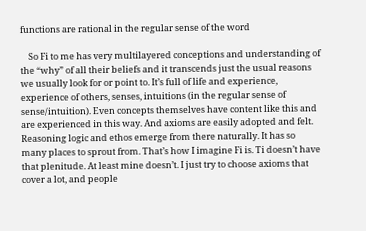functions are rational in the regular sense of the word

    So Fi to me has very multilayered conceptions and understanding of the “why” of all their beliefs and it transcends just the usual reasons we usually look for or point to. It’s full of life and experience, experience of others, senses, intuitions (in the regular sense of sense/intuition). Even concepts themselves have content like this and are experienced in this way. And axioms are easily adopted and felt. Reasoning logic and ethos emerge from there naturally. It has so many places to sprout from. That’s how I imagine Fi is. Ti doesn’t have that plenitude. At least mine doesn’t. I just try to choose axioms that cover a lot, and people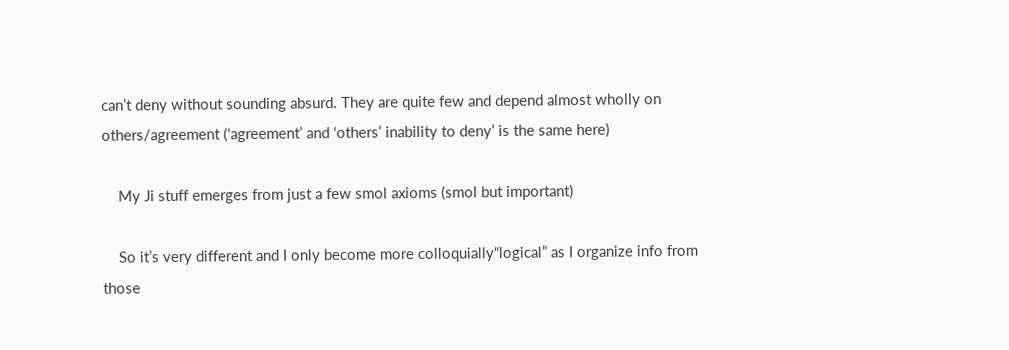can’t deny without sounding absurd. They are quite few and depend almost wholly on others/agreement (‘agreement’ and ‘others’ inability to deny’ is the same here)

    My Ji stuff emerges from just a few smol axioms (smol but important)

    So it’s very different and I only become more colloquially“logical” as I organize info from those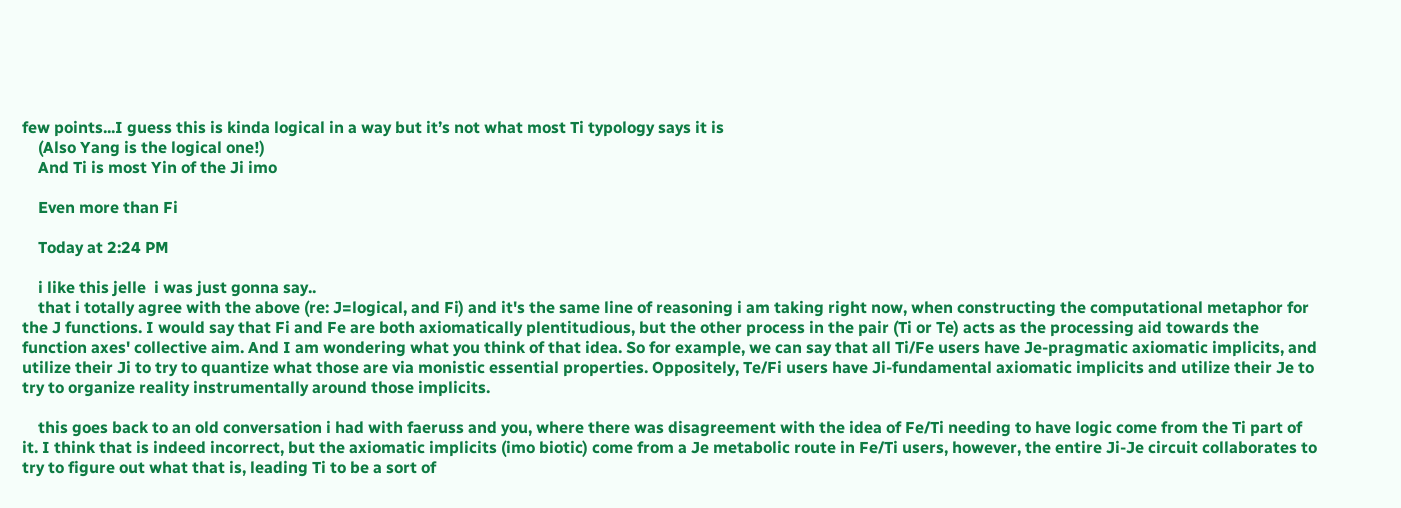few points...I guess this is kinda logical in a way but it’s not what most Ti typology says it is
    (Also Yang is the logical one!)
    And Ti is most Yin of the Ji imo

    Even more than Fi

    Today at 2:24 PM

    i like this jelle  i was just gonna say..
    that i totally agree with the above (re: J=logical, and Fi) and it's the same line of reasoning i am taking right now, when constructing the computational metaphor for the J functions. I would say that Fi and Fe are both axiomatically plentitudious, but the other process in the pair (Ti or Te) acts as the processing aid towards the function axes' collective aim. And I am wondering what you think of that idea. So for example, we can say that all Ti/Fe users have Je-pragmatic axiomatic implicits, and utilize their Ji to try to quantize what those are via monistic essential properties. Oppositely, Te/Fi users have Ji-fundamental axiomatic implicits and utilize their Je to try to organize reality instrumentally around those implicits.

    this goes back to an old conversation i had with faeruss and you, where there was disagreement with the idea of Fe/Ti needing to have logic come from the Ti part of it. I think that is indeed incorrect, but the axiomatic implicits (imo biotic) come from a Je metabolic route in Fe/Ti users, however, the entire Ji-Je circuit collaborates to try to figure out what that is, leading Ti to be a sort of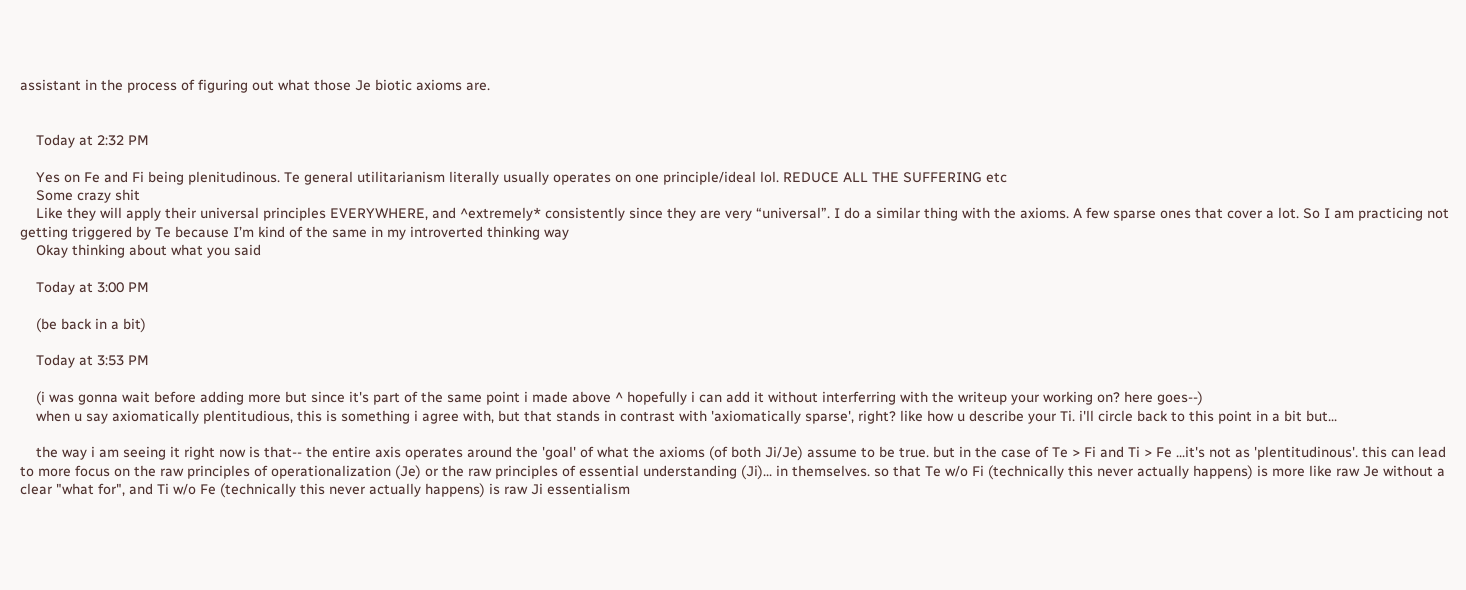assistant in the process of figuring out what those Je biotic axioms are.


    Today at 2:32 PM

    Yes on Fe and Fi being plenitudinous. Te general utilitarianism literally usually operates on one principle/ideal lol. REDUCE ALL THE SUFFERING etc
    Some crazy shit
    Like they will apply their universal principles EVERYWHERE, and ^extremely* consistently since they are very “universal”. I do a similar thing with the axioms. A few sparse ones that cover a lot. So I am practicing not getting triggered by Te because I’m kind of the same in my introverted thinking way
    Okay thinking about what you said

    Today at 3:00 PM

    (be back in a bit)

    Today at 3:53 PM

    (i was gonna wait before adding more but since it's part of the same point i made above ^ hopefully i can add it without interferring with the writeup your working on? here goes--)
    when u say axiomatically plentitudious, this is something i agree with, but that stands in contrast with 'axiomatically sparse', right? like how u describe your Ti. i'll circle back to this point in a bit but...

    the way i am seeing it right now is that-- the entire axis operates around the 'goal' of what the axioms (of both Ji/Je) assume to be true. but in the case of Te > Fi and Ti > Fe ...it's not as 'plentitudinous'. this can lead to more focus on the raw principles of operationalization (Je) or the raw principles of essential understanding (Ji)... in themselves. so that Te w/o Fi (technically this never actually happens) is more like raw Je without a clear "what for", and Ti w/o Fe (technically this never actually happens) is raw Ji essentialism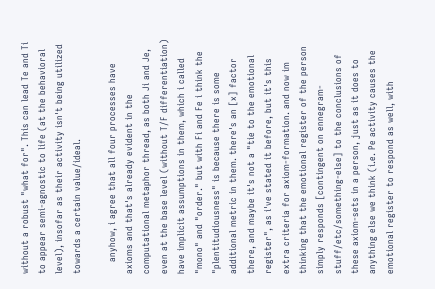without a robust "what for". This can lead Te and Ti to appear semi-agnostic to life (at the behavioral level), insofar as their activity isn't being utilized towards a certain value/ideal.

    anyhow, i agree that all four processes have axioms and that's already evident in the computational metaphor thread, as both Ji and Je, even at the base level (without T/F differentiation) have implicit assumptions in them, which i called "mono" and "order." but with Fi and Fe i think the "plentitudiousness" is because there is some additional metric in them. there's an [x] factor there, and maybe it's not a "tie to the emotional register", as i've stated it before, but it's this extra criteria for axiom-formation. and now im thinking that the emotional register of the person simply responds [contingent on ennegram-stuff/etc/something-else] to the conclusions of these axiom-sets in a person, just as it does to anything else we think (i.e. Pe activity causes the emotional register to respond as well, with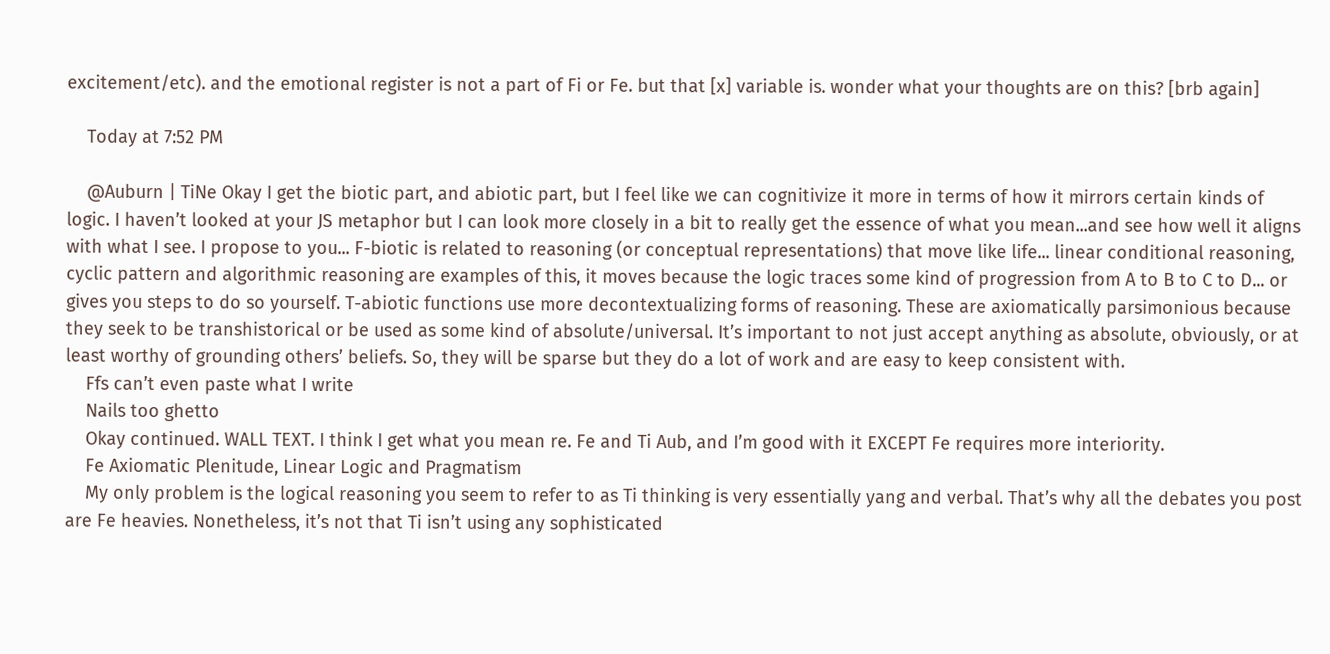excitement/etc). and the emotional register is not a part of Fi or Fe. but that [x] variable is. wonder what your thoughts are on this? [brb again]

    Today at 7:52 PM

    @Auburn | TiNe Okay I get the biotic part, and abiotic part, but I feel like we can cognitivize it more in terms of how it mirrors certain kinds of logic. I haven’t looked at your JS metaphor but I can look more closely in a bit to really get the essence of what you mean...and see how well it aligns with what I see. I propose to you... F-biotic is related to reasoning (or conceptual representations) that move like life... linear conditional reasoning, cyclic pattern and algorithmic reasoning are examples of this, it moves because the logic traces some kind of progression from A to B to C to D... or gives you steps to do so yourself. T-abiotic functions use more decontextualizing forms of reasoning. These are axiomatically parsimonious because they seek to be transhistorical or be used as some kind of absolute/universal. It’s important to not just accept anything as absolute, obviously, or at least worthy of grounding others’ beliefs. So, they will be sparse but they do a lot of work and are easy to keep consistent with.
    Ffs can’t even paste what I write
    Nails too ghetto
    Okay continued. WALL TEXT. I think I get what you mean re. Fe and Ti Aub, and I’m good with it EXCEPT Fe requires more interiority.
    Fe Axiomatic Plenitude, Linear Logic and Pragmatism
    My only problem is the logical reasoning you seem to refer to as Ti thinking is very essentially yang and verbal. That’s why all the debates you post are Fe heavies. Nonetheless, it’s not that Ti isn’t using any sophisticated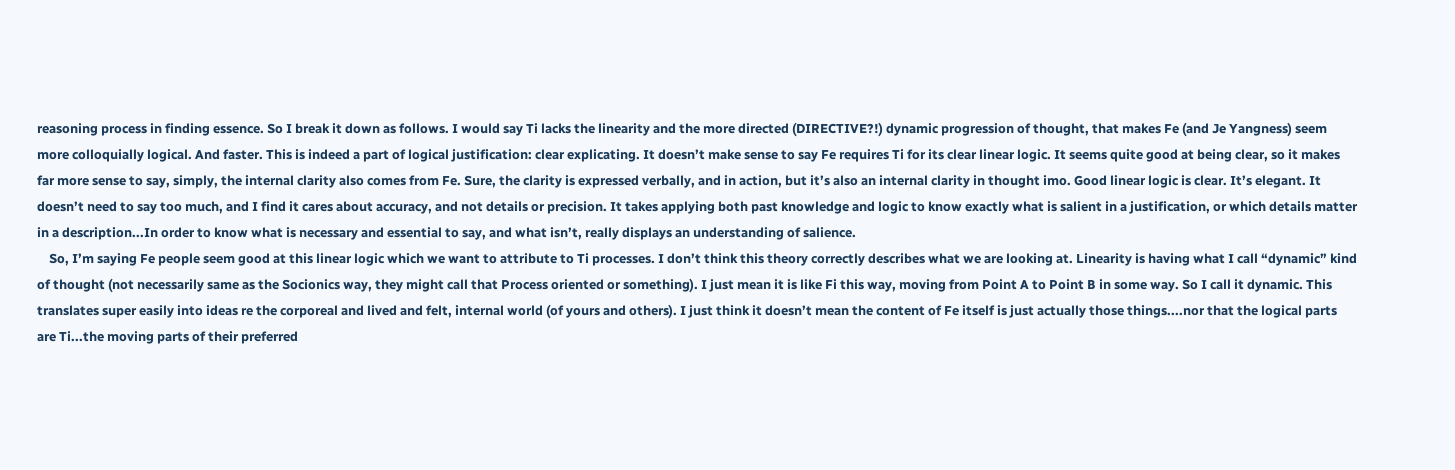reasoning process in finding essence. So I break it down as follows. I would say Ti lacks the linearity and the more directed (DIRECTIVE?!) dynamic progression of thought, that makes Fe (and Je Yangness) seem more colloquially logical. And faster. This is indeed a part of logical justification: clear explicating. It doesn’t make sense to say Fe requires Ti for its clear linear logic. It seems quite good at being clear, so it makes far more sense to say, simply, the internal clarity also comes from Fe. Sure, the clarity is expressed verbally, and in action, but it’s also an internal clarity in thought imo. Good linear logic is clear. It’s elegant. It doesn’t need to say too much, and I find it cares about accuracy, and not details or precision. It takes applying both past knowledge and logic to know exactly what is salient in a justification, or which details matter in a description...In order to know what is necessary and essential to say, and what isn’t, really displays an understanding of salience.
    So, I’m saying Fe people seem good at this linear logic which we want to attribute to Ti processes. I don’t think this theory correctly describes what we are looking at. Linearity is having what I call “dynamic” kind of thought (not necessarily same as the Socionics way, they might call that Process oriented or something). I just mean it is like Fi this way, moving from Point A to Point B in some way. So I call it dynamic. This translates super easily into ideas re the corporeal and lived and felt, internal world (of yours and others). I just think it doesn’t mean the content of Fe itself is just actually those things....nor that the logical parts are Ti...the moving parts of their preferred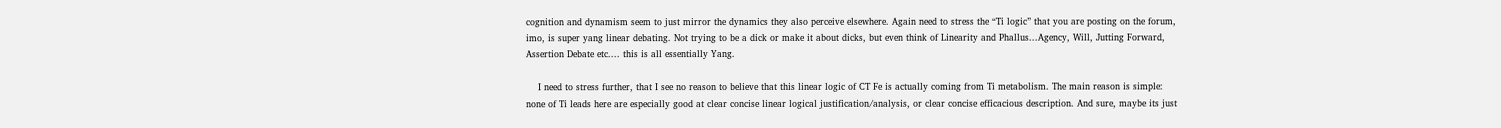cognition and dynamism seem to just mirror the dynamics they also perceive elsewhere. Again need to stress the “Ti logic” that you are posting on the forum, imo, is super yang linear debating. Not trying to be a dick or make it about dicks, but even think of Linearity and Phallus...Agency, Will, Jutting Forward, Assertion Debate etc.... this is all essentially Yang.

    I need to stress further, that I see no reason to believe that this linear logic of CT Fe is actually coming from Ti metabolism. The main reason is simple: none of Ti leads here are especially good at clear concise linear logical justification/analysis, or clear concise efficacious description. And sure, maybe its just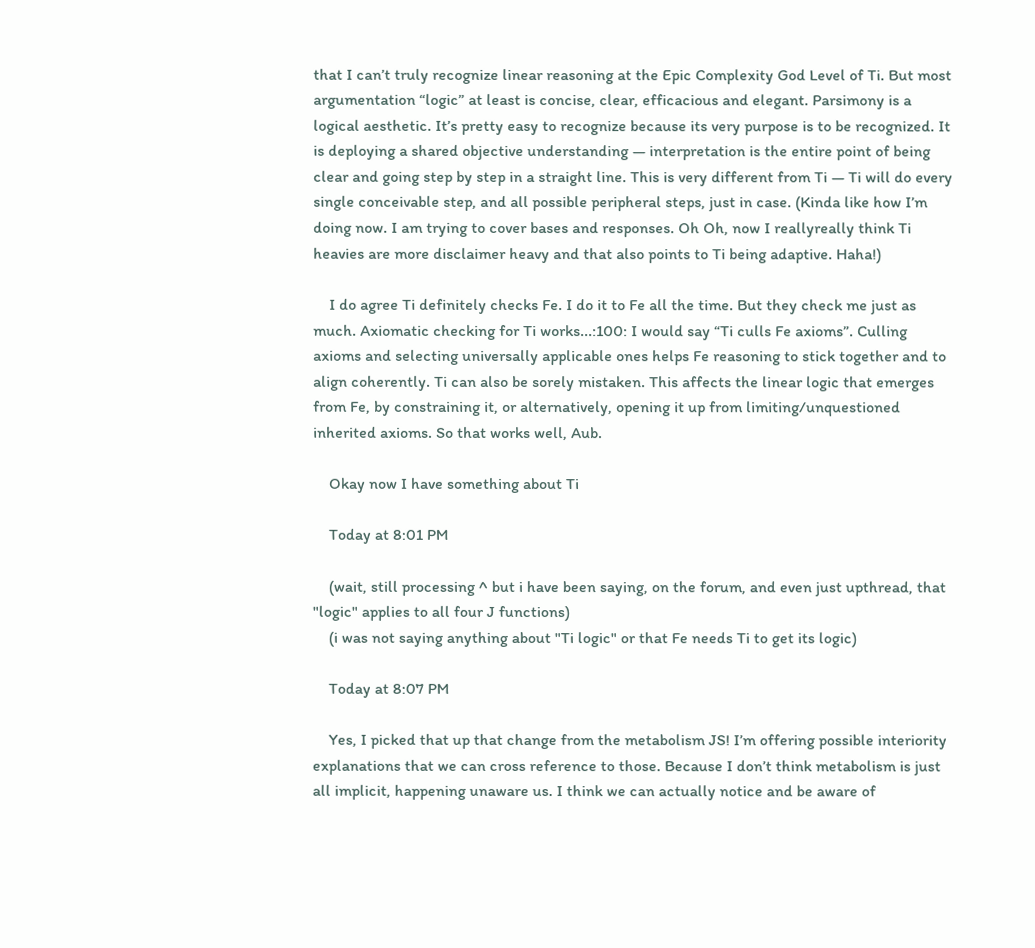that I can’t truly recognize linear reasoning at the Epic Complexity God Level of Ti. But most argumentation “logic” at least is concise, clear, efficacious and elegant. Parsimony is a logical aesthetic. It’s pretty easy to recognize because its very purpose is to be recognized. It is deploying a shared objective understanding — interpretation is the entire point of being clear and going step by step in a straight line. This is very different from Ti — Ti will do every single conceivable step, and all possible peripheral steps, just in case. (Kinda like how I’m doing now. I am trying to cover bases and responses. Oh Oh, now I reallyreally think Ti heavies are more disclaimer heavy and that also points to Ti being adaptive. Haha!)

    I do agree Ti definitely checks Fe. I do it to Fe all the time. But they check me just as much. Axiomatic checking for Ti works...:100: I would say “Ti culls Fe axioms”. Culling axioms and selecting universally applicable ones helps Fe reasoning to stick together and to align coherently. Ti can also be sorely mistaken. This affects the linear logic that emerges from Fe, by constraining it, or alternatively, opening it up from limiting/unquestioned inherited axioms. So that works well, Aub.

    Okay now I have something about Ti

    Today at 8:01 PM

    (wait, still processing ^ but i have been saying, on the forum, and even just upthread, that "logic" applies to all four J functions)
    (i was not saying anything about "Ti logic" or that Fe needs Ti to get its logic)

    Today at 8:07 PM

    Yes, I picked that up that change from the metabolism JS! I’m offering possible interiority explanations that we can cross reference to those. Because I don’t think metabolism is just all implicit, happening unaware us. I think we can actually notice and be aware of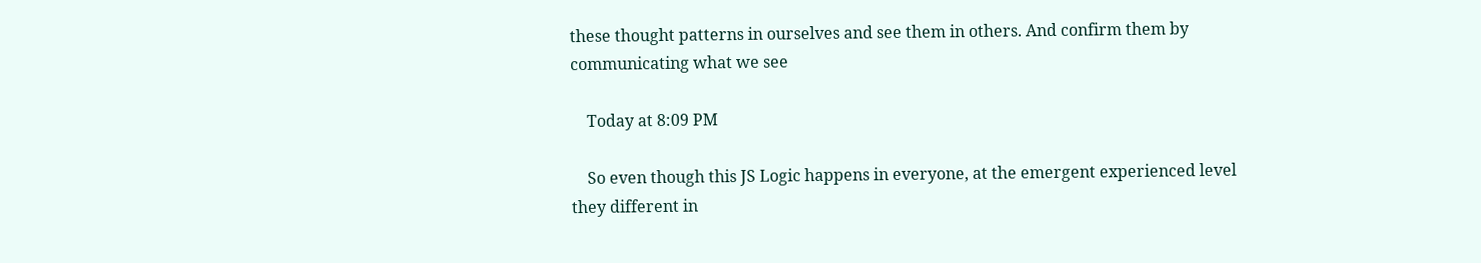these thought patterns in ourselves and see them in others. And confirm them by communicating what we see

    Today at 8:09 PM

    So even though this JS Logic happens in everyone, at the emergent experienced level they different in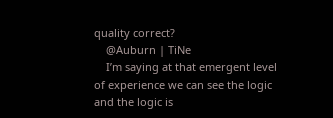quality correct?
    @Auburn | TiNe
    I’m saying at that emergent level of experience we can see the logic and the logic is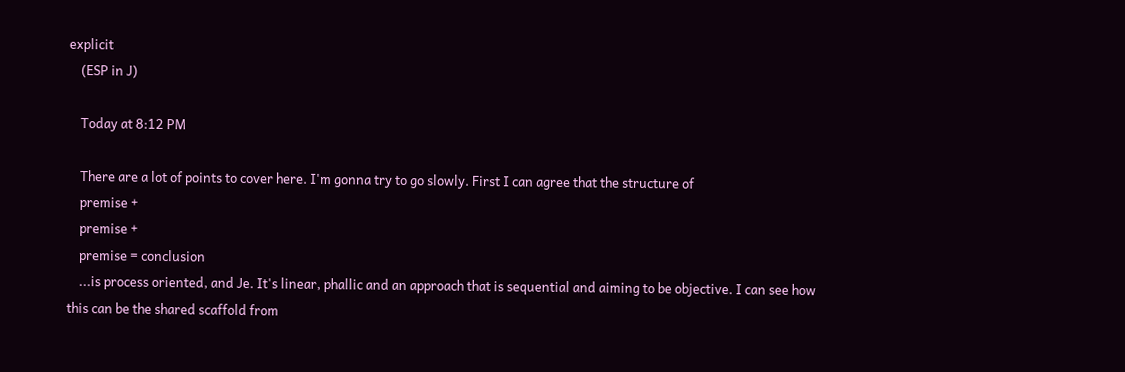explicit
    (ESP in J)

    Today at 8:12 PM

    There are a lot of points to cover here. I'm gonna try to go slowly. First I can agree that the structure of
    premise +
    premise +
    premise = conclusion
    ...is process oriented, and Je. It's linear, phallic and an approach that is sequential and aiming to be objective. I can see how this can be the shared scaffold from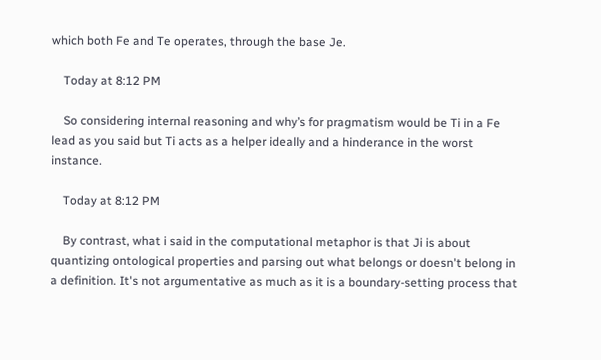which both Fe and Te operates, through the base Je.

    Today at 8:12 PM

    So considering internal reasoning and why’s for pragmatism would be Ti in a Fe lead as you said but Ti acts as a helper ideally and a hinderance in the worst instance.

    Today at 8:12 PM

    By contrast, what i said in the computational metaphor is that Ji is about quantizing ontological properties and parsing out what belongs or doesn't belong in a definition. It's not argumentative as much as it is a boundary-setting process that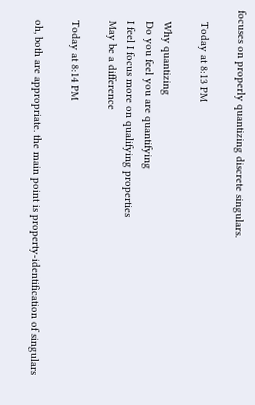focuses on properly quantizing discrete singulars.

    Today at 8:13 PM

    Why quantizing
    Do you feel you are quantifying
    I feel I focus more on qualifying properties
    May be a difference

    Today at 8:14 PM

    oh, both are appropriate. the main point is property-identification of singulars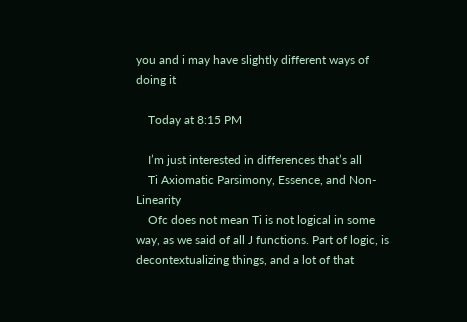you and i may have slightly different ways of doing it

    Today at 8:15 PM

    I’m just interested in differences that’s all
    Ti Axiomatic Parsimony, Essence, and Non-Linearity
    Ofc does not mean Ti is not logical in some way, as we said of all J functions. Part of logic, is decontextualizing things, and a lot of that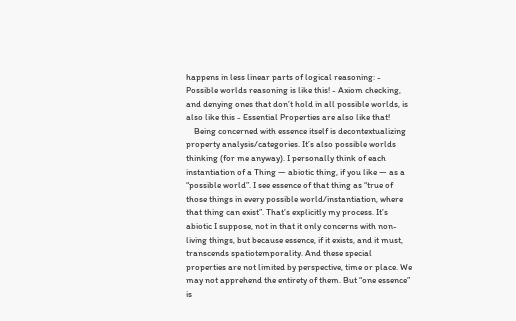happens in less linear parts of logical reasoning: - Possible worlds reasoning is like this! - Axiom checking, and denying ones that don’t hold in all possible worlds, is also like this - Essential Properties are also like that!
    Being concerned with essence itself is decontextualizing property analysis/categories. It’s also possible worlds thinking (for me anyway). I personally think of each instantiation of a Thing — abiotic thing, if you like — as a “possible world”. I see essence of that thing as “true of those things in every possible world/instantiation, where that thing can exist”. That’s explicitly my process. It’s abiotic I suppose, not in that it only concerns with non-living things, but because essence, if it exists, and it must, transcends spatiotemporality. And these special properties are not limited by perspective, time or place. We may not apprehend the entirety of them. But “one essence” is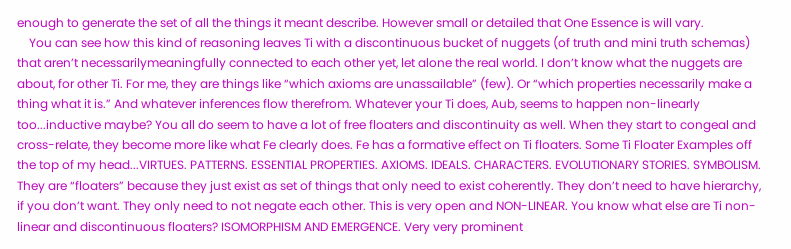enough to generate the set of all the things it meant describe. However small or detailed that One Essence is will vary.
    You can see how this kind of reasoning leaves Ti with a discontinuous bucket of nuggets (of truth and mini truth schemas) that aren’t necessarilymeaningfully connected to each other yet, let alone the real world. I don’t know what the nuggets are about, for other Ti. For me, they are things like “which axioms are unassailable” (few). Or “which properties necessarily make a thing what it is.” And whatever inferences flow therefrom. Whatever your Ti does, Aub, seems to happen non-linearly too...inductive maybe? You all do seem to have a lot of free floaters and discontinuity as well. When they start to congeal and cross-relate, they become more like what Fe clearly does. Fe has a formative effect on Ti floaters. Some Ti Floater Examples off the top of my head...VIRTUES. PATTERNS. ESSENTIAL PROPERTIES. AXIOMS. IDEALS. CHARACTERS. EVOLUTIONARY STORIES. SYMBOLISM. They are “floaters” because they just exist as set of things that only need to exist coherently. They don’t need to have hierarchy, if you don’t want. They only need to not negate each other. This is very open and NON-LINEAR. You know what else are Ti non-linear and discontinuous floaters? ISOMORPHISM AND EMERGENCE. Very very prominent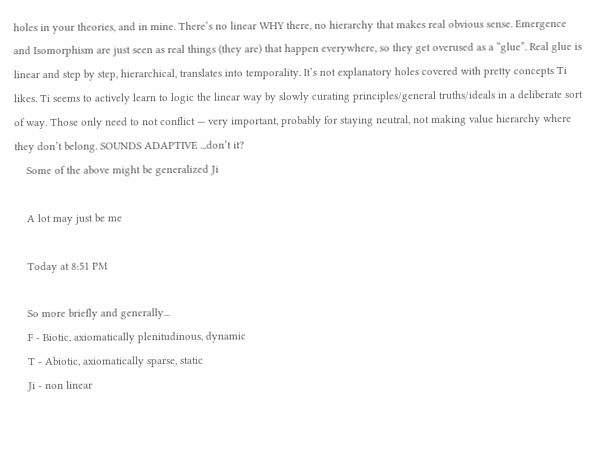holes in your theories, and in mine. There’s no linear WHY there, no hierarchy that makes real obvious sense. Emergence and Isomorphism are just seen as real things (they are) that happen everywhere, so they get overused as a “glue”. Real glue is linear and step by step, hierarchical, translates into temporality. It’s not explanatory holes covered with pretty concepts Ti likes. Ti seems to actively learn to logic the linear way by slowly curating principles/general truths/ideals in a deliberate sort of way. Those only need to not conflict — very important, probably for staying neutral, not making value hierarchy where they don’t belong. SOUNDS ADAPTIVE ...don’t it?
    Some of the above might be generalized Ji

    A lot may just be me

    Today at 8:51 PM

    So more briefly and generally...
    F - Biotic, axiomatically plenitudinous, dynamic
    T - Abiotic, axiomatically sparse, static
    Ji - non linear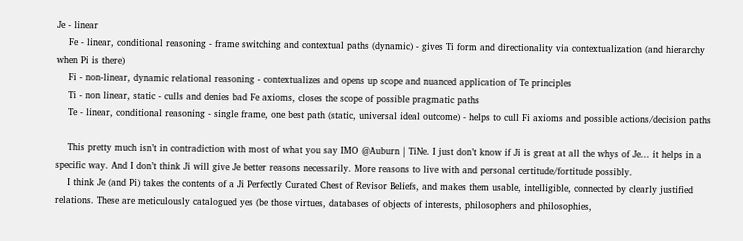Je - linear
    Fe - linear, conditional reasoning - frame switching and contextual paths (dynamic) - gives Ti form and directionality via contextualization (and hierarchy when Pi is there)
    Fi - non-linear, dynamic relational reasoning - contextualizes and opens up scope and nuanced application of Te principles
    Ti - non linear, static - culls and denies bad Fe axioms, closes the scope of possible pragmatic paths
    Te - linear, conditional reasoning - single frame, one best path (static, universal ideal outcome) - helps to cull Fi axioms and possible actions/decision paths

    This pretty much isn’t in contradiction with most of what you say IMO @Auburn | TiNe. I just don’t know if Ji is great at all the whys of Je... it helps in a specific way. And I don’t think Ji will give Je better reasons necessarily. More reasons to live with and personal certitude/fortitude possibly.
    I think Je (and Pi) takes the contents of a Ji Perfectly Curated Chest of Revisor Beliefs, and makes them usable, intelligible, connected by clearly justified relations. These are meticulously catalogued yes (be those virtues, databases of objects of interests, philosophers and philosophies,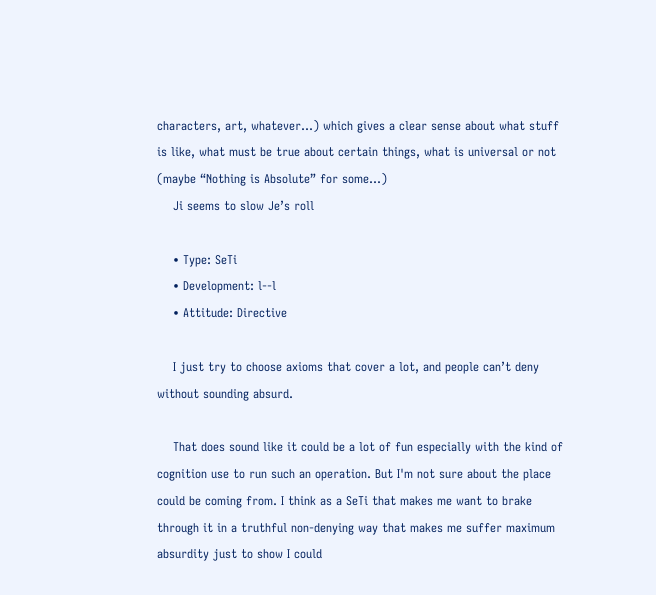characters, art, whatever...) which gives a clear sense about what stuff is like, what must be true about certain things, what is universal or not (maybe “Nothing is Absolute” for some...)
    Ji seems to slow Je’s roll

    • Type: SeTi
    • Development: l--l
    • Attitude: Directive

    I just try to choose axioms that cover a lot, and people can’t deny without sounding absurd.

    That does sound like it could be a lot of fun especially with the kind of cognition use to run such an operation. But I'm not sure about the place could be coming from. I think as a SeTi that makes me want to brake through it in a truthful non-denying way that makes me suffer maximum absurdity just to show I could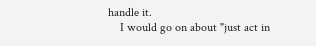handle it.
    I would go on about "just act in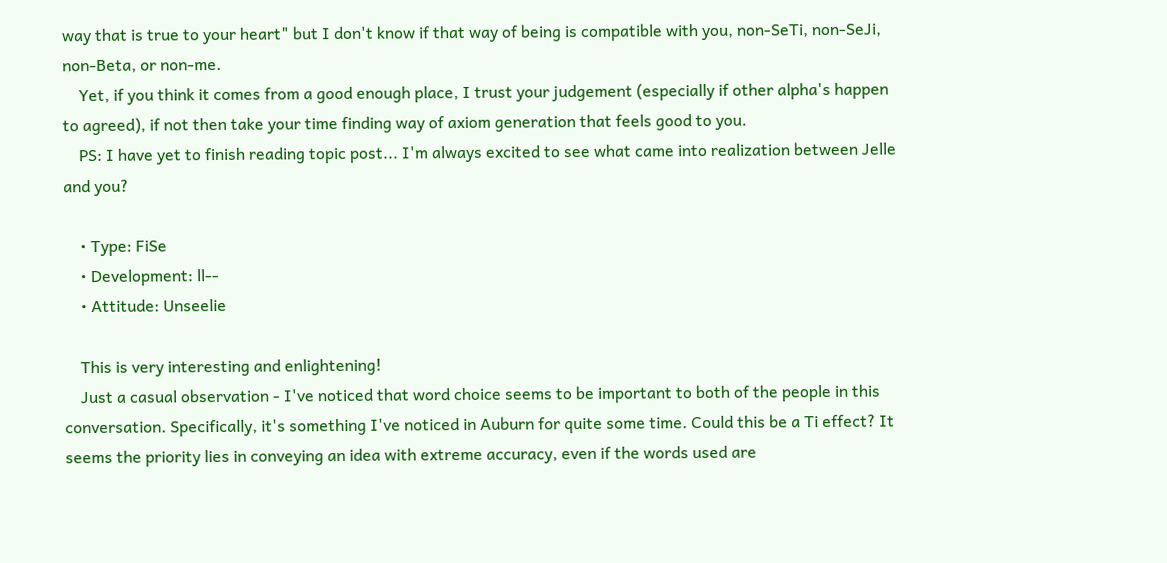way that is true to your heart" but I don't know if that way of being is compatible with you, non-SeTi, non-SeJi, non-Beta, or non-me.
    Yet, if you think it comes from a good enough place, I trust your judgement (especially if other alpha's happen to agreed), if not then take your time finding way of axiom generation that feels good to you.
    PS: I have yet to finish reading topic post... I'm always excited to see what came into realization between Jelle and you?

    • Type: FiSe
    • Development: ll--
    • Attitude: Unseelie

    This is very interesting and enlightening!
    Just a casual observation - I've noticed that word choice seems to be important to both of the people in this conversation. Specifically, it's something I've noticed in Auburn for quite some time. Could this be a Ti effect? It seems the priority lies in conveying an idea with extreme accuracy, even if the words used are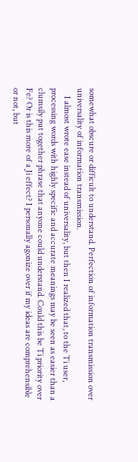somewhat obscure or difficult to understand. Perfection of information transmission over universality of information transmission.
    I almost wrote ease instead of universality, but then I realized that, to the Ti user, processing words with highly specific and accurate meanings may be seen as easier than a clumsily put together phrase that anyone could understand. Could this be Ti priority over Fe? Or is this more of a Ji effect? I personally agonize over if my ideas are comprehensible or not, but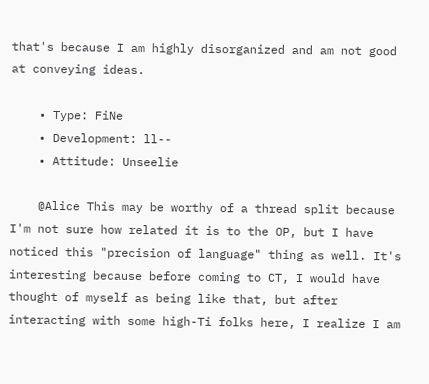that's because I am highly disorganized and am not good at conveying ideas.

    • Type: FiNe
    • Development: ll--
    • Attitude: Unseelie

    @Alice This may be worthy of a thread split because I'm not sure how related it is to the OP, but I have noticed this "precision of language" thing as well. It's interesting because before coming to CT, I would have thought of myself as being like that, but after interacting with some high-Ti folks here, I realize I am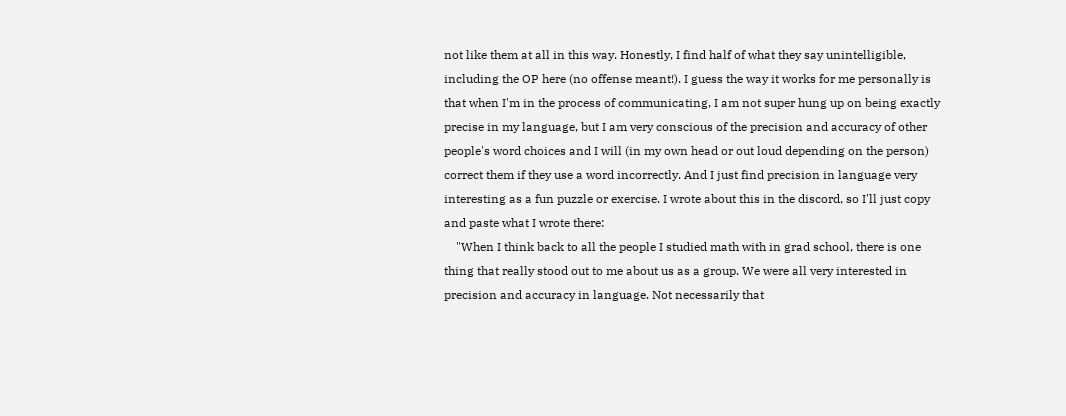not like them at all in this way. Honestly, I find half of what they say unintelligible, including the OP here (no offense meant!). I guess the way it works for me personally is that when I'm in the process of communicating, I am not super hung up on being exactly precise in my language, but I am very conscious of the precision and accuracy of other people's word choices and I will (in my own head or out loud depending on the person) correct them if they use a word incorrectly. And I just find precision in language very interesting as a fun puzzle or exercise. I wrote about this in the discord, so I'll just copy and paste what I wrote there:
    "When I think back to all the people I studied math with in grad school, there is one thing that really stood out to me about us as a group. We were all very interested in precision and accuracy in language. Not necessarily that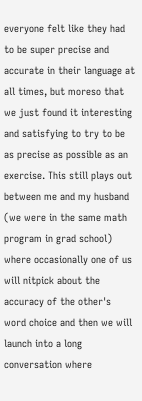everyone felt like they had to be super precise and accurate in their language at all times, but moreso that we just found it interesting and satisfying to try to be as precise as possible as an exercise. This still plays out between me and my husband (we were in the same math program in grad school) where occasionally one of us will nitpick about the accuracy of the other's word choice and then we will launch into a long conversation where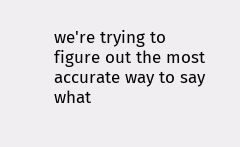we're trying to figure out the most accurate way to say what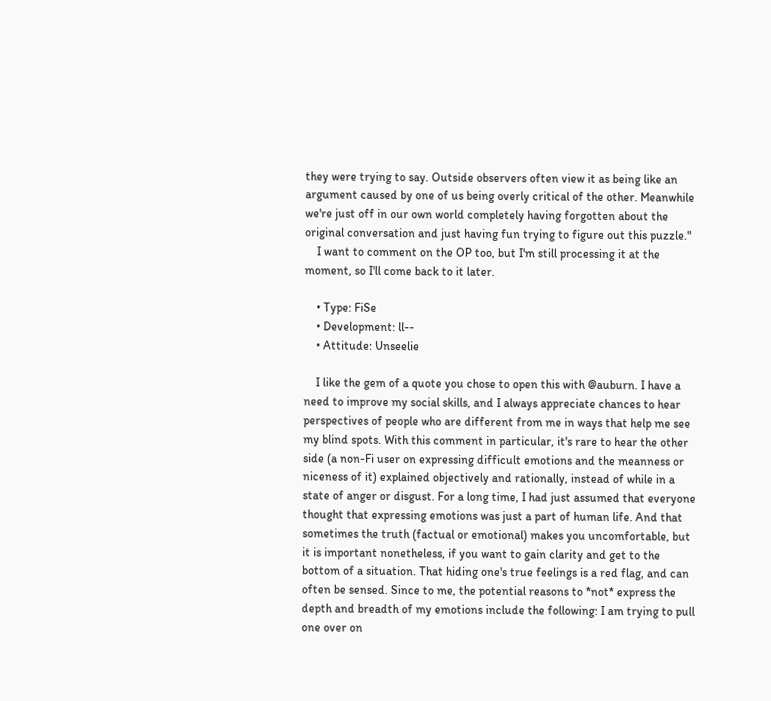they were trying to say. Outside observers often view it as being like an argument caused by one of us being overly critical of the other. Meanwhile we're just off in our own world completely having forgotten about the original conversation and just having fun trying to figure out this puzzle."
    I want to comment on the OP too, but I'm still processing it at the moment, so I'll come back to it later.

    • Type: FiSe
    • Development: ll--
    • Attitude: Unseelie

    I like the gem of a quote you chose to open this with @auburn. I have a need to improve my social skills, and I always appreciate chances to hear perspectives of people who are different from me in ways that help me see my blind spots. With this comment in particular, it's rare to hear the other side (a non-Fi user on expressing difficult emotions and the meanness or niceness of it) explained objectively and rationally, instead of while in a state of anger or disgust. For a long time, I had just assumed that everyone thought that expressing emotions was just a part of human life. And that sometimes the truth (factual or emotional) makes you uncomfortable, but it is important nonetheless, if you want to gain clarity and get to the bottom of a situation. That hiding one's true feelings is a red flag, and can often be sensed. Since to me, the potential reasons to *not* express the depth and breadth of my emotions include the following: I am trying to pull one over on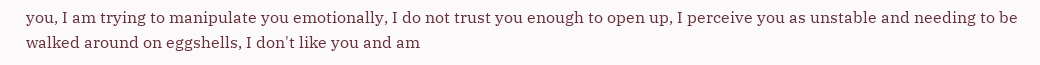you, I am trying to manipulate you emotionally, I do not trust you enough to open up, I perceive you as unstable and needing to be walked around on eggshells, I don't like you and am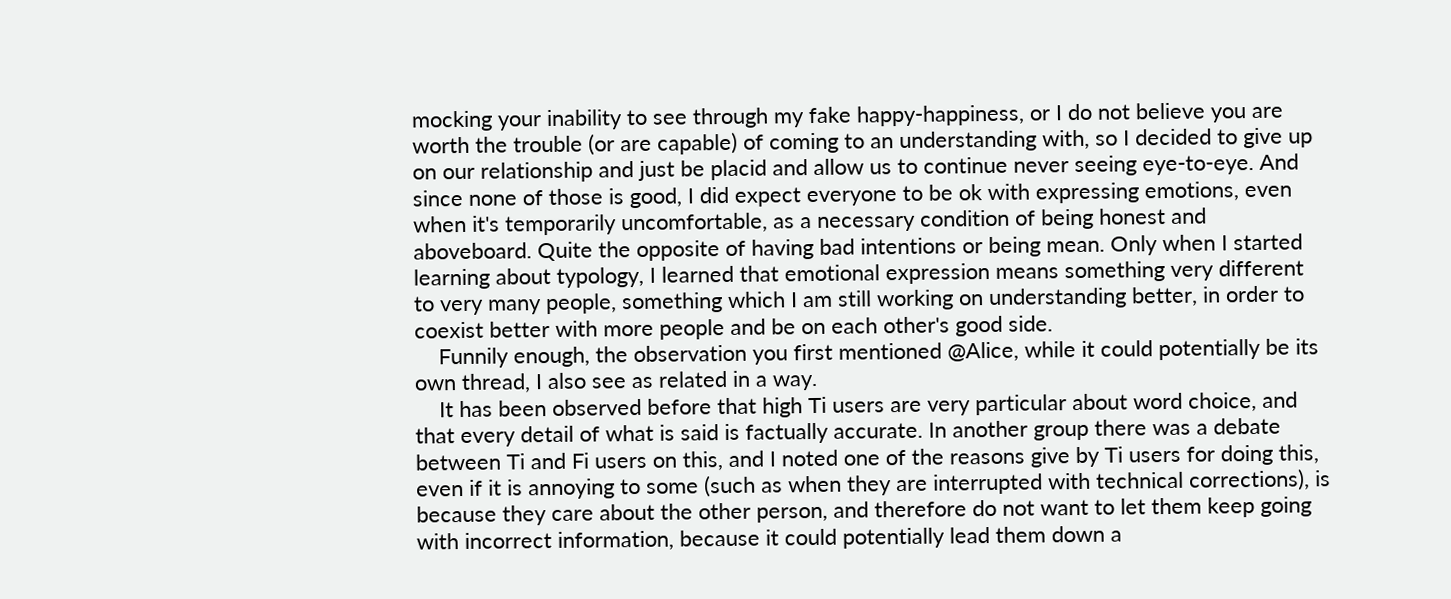mocking your inability to see through my fake happy-happiness, or I do not believe you are worth the trouble (or are capable) of coming to an understanding with, so I decided to give up on our relationship and just be placid and allow us to continue never seeing eye-to-eye. And since none of those is good, I did expect everyone to be ok with expressing emotions, even when it's temporarily uncomfortable, as a necessary condition of being honest and aboveboard. Quite the opposite of having bad intentions or being mean. Only when I started learning about typology, I learned that emotional expression means something very different to very many people, something which I am still working on understanding better, in order to coexist better with more people and be on each other's good side.
    Funnily enough, the observation you first mentioned @Alice, while it could potentially be its own thread, I also see as related in a way.
    It has been observed before that high Ti users are very particular about word choice, and that every detail of what is said is factually accurate. In another group there was a debate between Ti and Fi users on this, and I noted one of the reasons give by Ti users for doing this, even if it is annoying to some (such as when they are interrupted with technical corrections), is because they care about the other person, and therefore do not want to let them keep going with incorrect information, because it could potentially lead them down a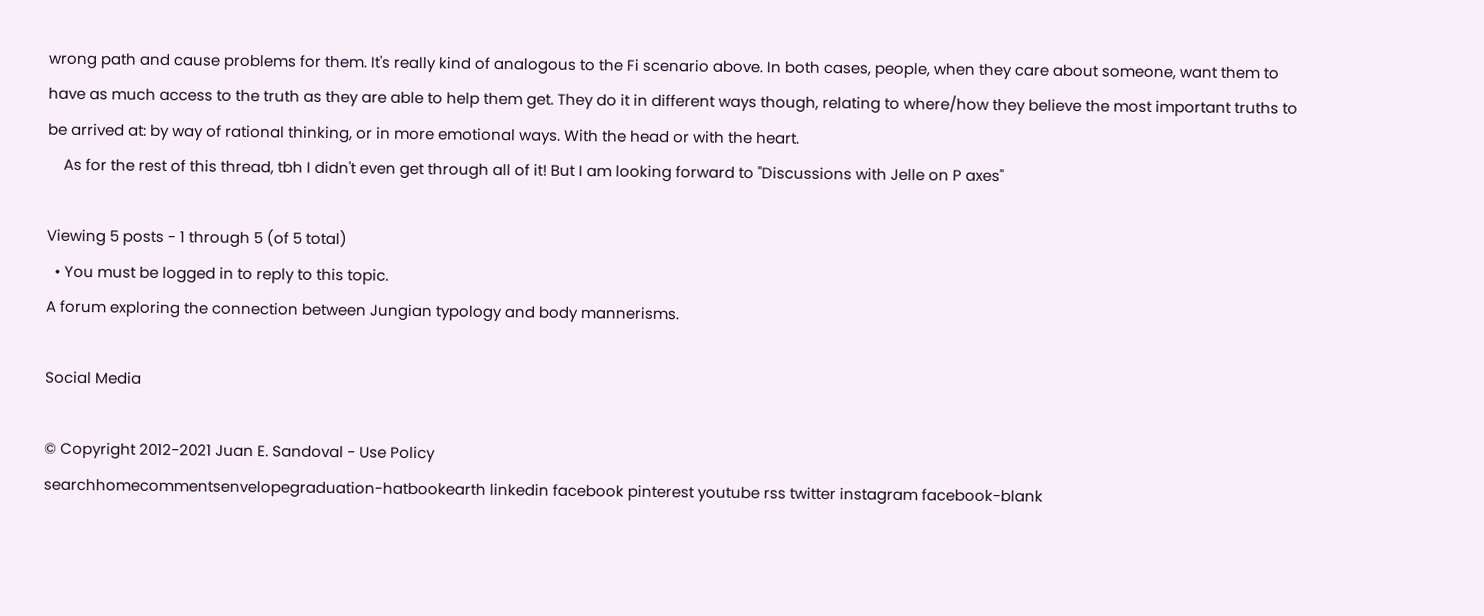wrong path and cause problems for them. It's really kind of analogous to the Fi scenario above. In both cases, people, when they care about someone, want them to have as much access to the truth as they are able to help them get. They do it in different ways though, relating to where/how they believe the most important truths to be arrived at: by way of rational thinking, or in more emotional ways. With the head or with the heart.
    As for the rest of this thread, tbh I didn't even get through all of it! But I am looking forward to "Discussions with Jelle on P axes"

Viewing 5 posts - 1 through 5 (of 5 total)
  • You must be logged in to reply to this topic.
A forum exploring the connection between Jungian typology and body mannerisms.

Social Media

© Copyright 2012-2021 Juan E. Sandoval - Use Policy
searchhomecommentsenvelopegraduation-hatbookearth linkedin facebook pinterest youtube rss twitter instagram facebook-blank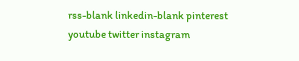rss-blank linkedin-blank pinterest youtube twitter instagram